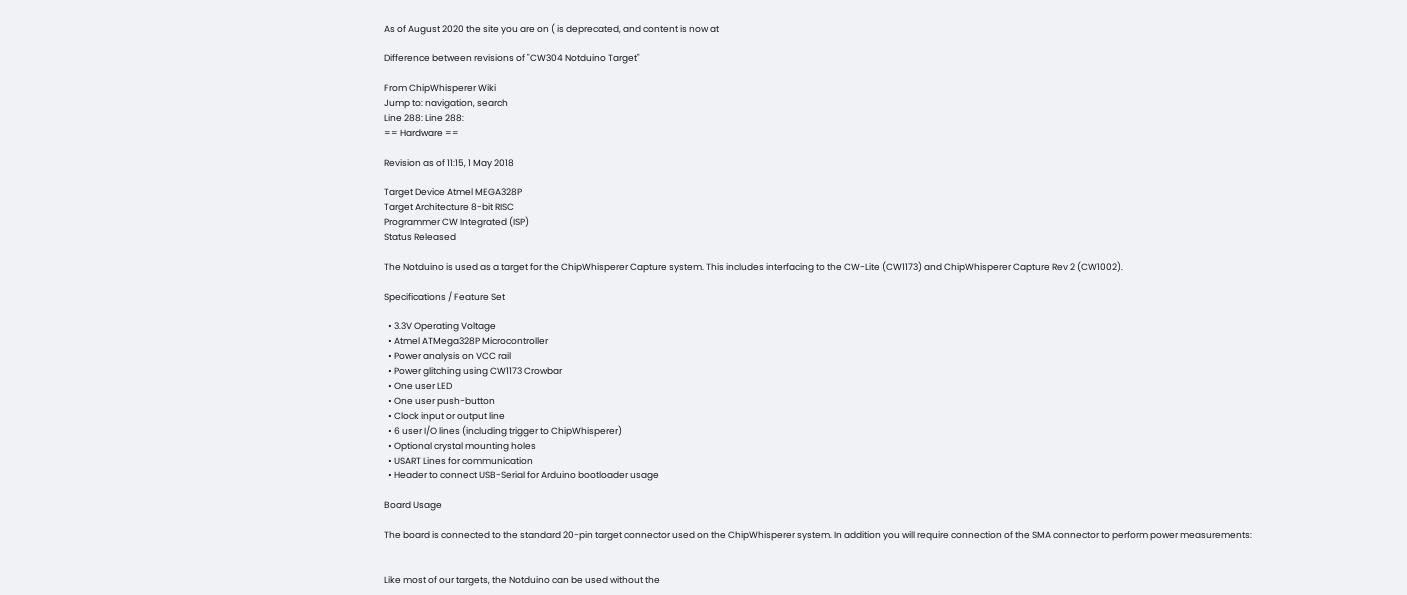As of August 2020 the site you are on ( is deprecated, and content is now at

Difference between revisions of "CW304 Notduino Target"

From ChipWhisperer Wiki
Jump to: navigation, search
Line 288: Line 288:
== Hardware ==

Revision as of 11:15, 1 May 2018

Target Device Atmel MEGA328P
Target Architecture 8-bit RISC
Programmer CW Integrated (ISP)
Status Released

The Notduino is used as a target for the ChipWhisperer Capture system. This includes interfacing to the CW-Lite (CW1173) and ChipWhisperer Capture Rev 2 (CW1002).

Specifications / Feature Set

  • 3.3V Operating Voltage
  • Atmel ATMega328P Microcontroller
  • Power analysis on VCC rail
  • Power glitching using CW1173 Crowbar
  • One user LED
  • One user push-button
  • Clock input or output line
  • 6 user I/O lines (including trigger to ChipWhisperer)
  • Optional crystal mounting holes
  • USART Lines for communication
  • Header to connect USB-Serial for Arduino bootloader usage

Board Usage

The board is connected to the standard 20-pin target connector used on the ChipWhisperer system. In addition you will require connection of the SMA connector to perform power measurements:


Like most of our targets, the Notduino can be used without the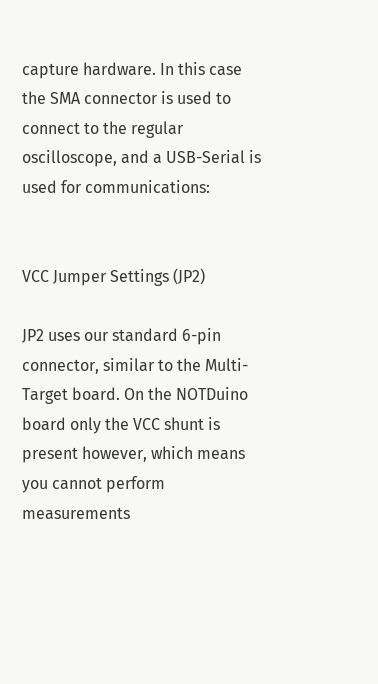capture hardware. In this case the SMA connector is used to connect to the regular oscilloscope, and a USB-Serial is used for communications:


VCC Jumper Settings (JP2)

JP2 uses our standard 6-pin connector, similar to the Multi-Target board. On the NOTDuino board only the VCC shunt is present however, which means you cannot perform measurements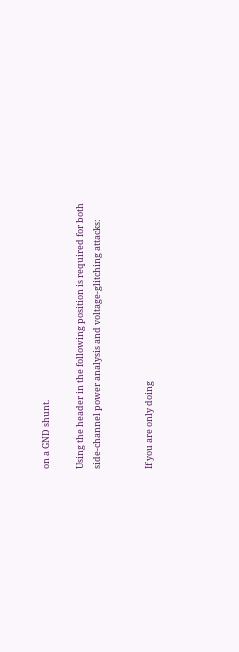on a GND shunt.

Using the header in the following position is required for both side-channel power analysis and voltage-glitching attacks:


If you are only doing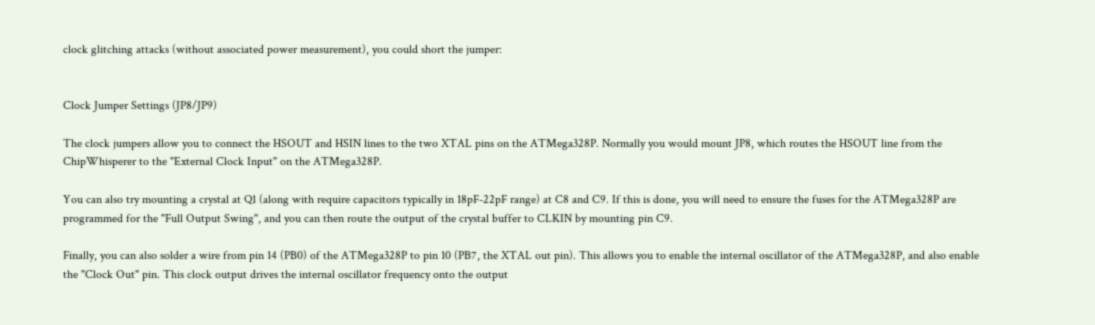clock glitching attacks (without associated power measurement), you could short the jumper:


Clock Jumper Settings (JP8/JP9)

The clock jumpers allow you to connect the HSOUT and HSIN lines to the two XTAL pins on the ATMega328P. Normally you would mount JP8, which routes the HSOUT line from the ChipWhisperer to the "External Clock Input" on the ATMega328P.

You can also try mounting a crystal at Q1 (along with require capacitors typically in 18pF-22pF range) at C8 and C9. If this is done, you will need to ensure the fuses for the ATMega328P are programmed for the "Full Output Swing", and you can then route the output of the crystal buffer to CLKIN by mounting pin C9.

Finally, you can also solder a wire from pin 14 (PB0) of the ATMega328P to pin 10 (PB7, the XTAL out pin). This allows you to enable the internal oscillator of the ATMega328P, and also enable the "Clock Out" pin. This clock output drives the internal oscillator frequency onto the output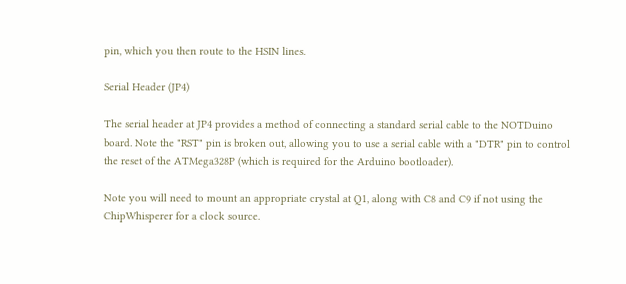pin, which you then route to the HSIN lines.

Serial Header (JP4)

The serial header at JP4 provides a method of connecting a standard serial cable to the NOTDuino board. Note the "RST" pin is broken out, allowing you to use a serial cable with a "DTR" pin to control the reset of the ATMega328P (which is required for the Arduino bootloader).

Note you will need to mount an appropriate crystal at Q1, along with C8 and C9 if not using the ChipWhisperer for a clock source.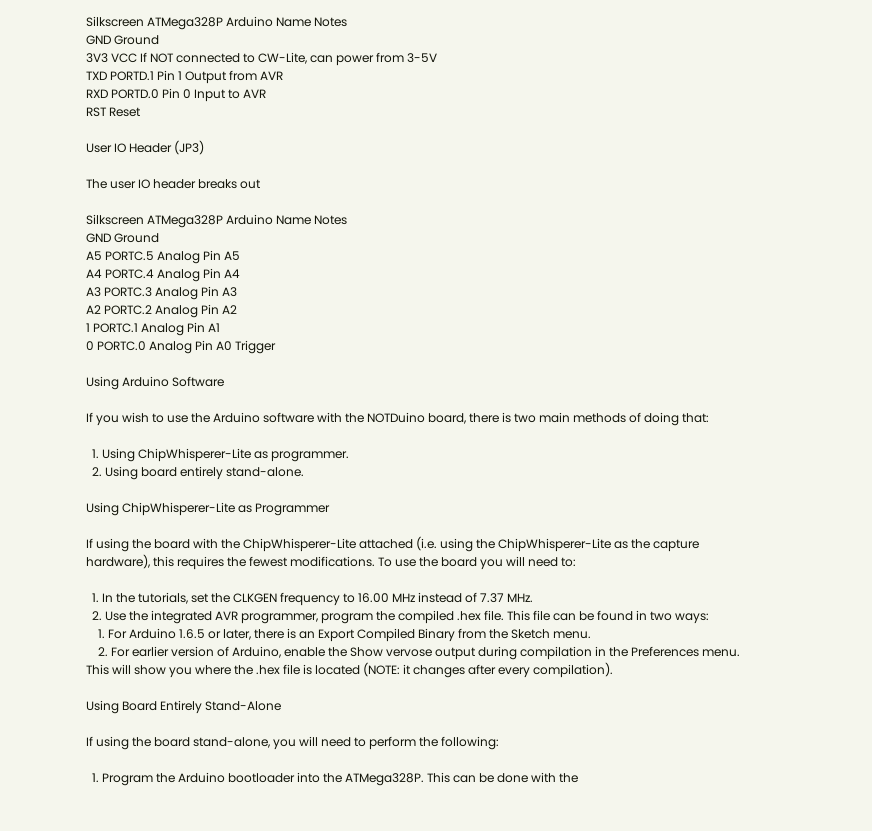Silkscreen ATMega328P Arduino Name Notes
GND Ground
3V3 VCC If NOT connected to CW-Lite, can power from 3-5V
TXD PORTD.1 Pin 1 Output from AVR
RXD PORTD.0 Pin 0 Input to AVR
RST Reset

User IO Header (JP3)

The user IO header breaks out

Silkscreen ATMega328P Arduino Name Notes
GND Ground
A5 PORTC.5 Analog Pin A5
A4 PORTC.4 Analog Pin A4
A3 PORTC.3 Analog Pin A3
A2 PORTC.2 Analog Pin A2
1 PORTC.1 Analog Pin A1
0 PORTC.0 Analog Pin A0 Trigger

Using Arduino Software

If you wish to use the Arduino software with the NOTDuino board, there is two main methods of doing that:

  1. Using ChipWhisperer-Lite as programmer.
  2. Using board entirely stand-alone.

Using ChipWhisperer-Lite as Programmer

If using the board with the ChipWhisperer-Lite attached (i.e. using the ChipWhisperer-Lite as the capture hardware), this requires the fewest modifications. To use the board you will need to:

  1. In the tutorials, set the CLKGEN frequency to 16.00 MHz instead of 7.37 MHz.
  2. Use the integrated AVR programmer, program the compiled .hex file. This file can be found in two ways:
    1. For Arduino 1.6.5 or later, there is an Export Compiled Binary from the Sketch menu.
    2. For earlier version of Arduino, enable the Show vervose output during compilation in the Preferences menu. This will show you where the .hex file is located (NOTE: it changes after every compilation).

Using Board Entirely Stand-Alone

If using the board stand-alone, you will need to perform the following:

  1. Program the Arduino bootloader into the ATMega328P. This can be done with the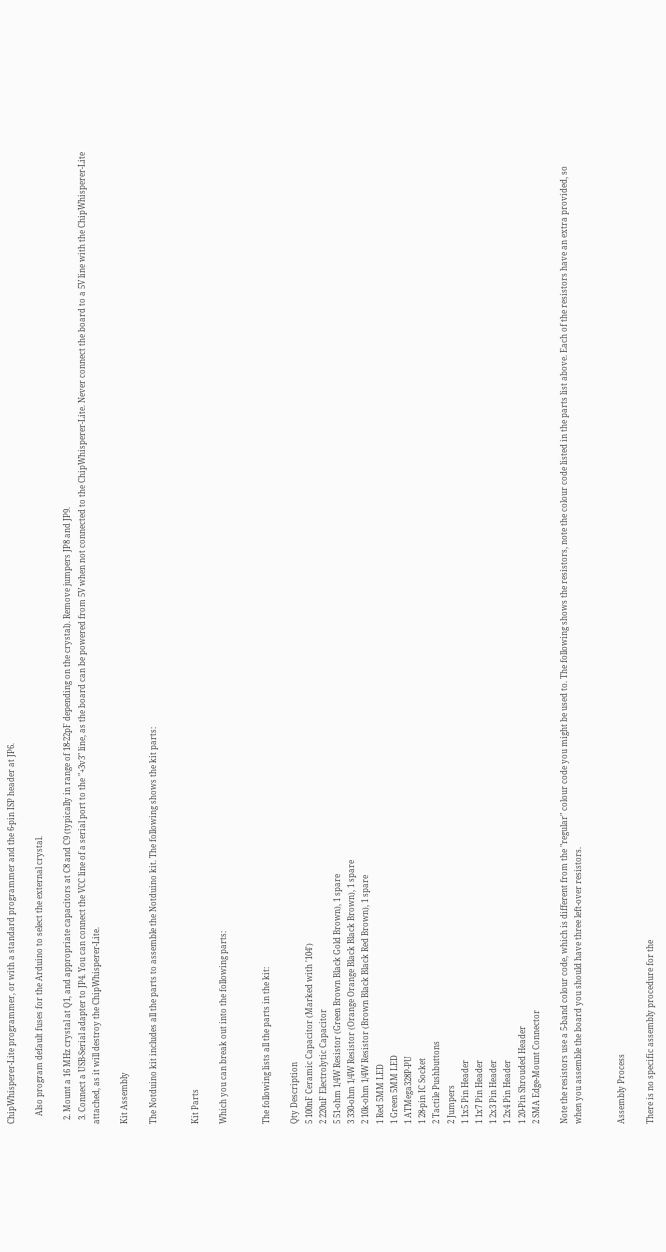ChipWhisperer-Lite programmer, or with a standard programmer and the 6-pin ISP header at JP6.

    Also program default fuses for the Arduino to select the external crystal.

  2. Mount a 16 MHz crystal at Q1, and appropriate capacitors at C8 and C9 (typically in range of 18-22pF depending on the crystal). Remove jumpers JP8 and JP9.
  3. Connect a USB-Serial adapter to JP4. You can connect the VCC line of a serial port to the "+3v3" line, as the board can be powered from 5V when not connected to the ChipWhisperer-Lite. Never connect the board to a 5V line with the ChipWhisperer-Lite attached, as it will destroy the ChipWhisperer-Lite.

Kit Assembly

The Notduino kit includes all the parts to assemble the Notduino kit. The following shows the kit parts:


Kit Parts

Which you can break out into the following parts:


The following lists all the parts in the kit:

Qty Description
5 100nF Ceramic Capacitor (Marked with '104')
2 220uF Electrolytic Capacitor
5 51-ohm 1/4W Resistor (Green Brown Black Gold Brown), 1 spare
3 330-ohm 1/4W Resistor (Orange Orange Black Black Brown), 1 spare
2 10k-ohm 1/4W Resistor (Brown Black Black Red Brown), 1 spare
1 Red 5MM LED
1 Green 5MM LED
1 ATMega328P-PU
1 28-pin IC Socket
2 Tactile Pushbuttons
2 Jumpers
1 1x5 Pin Header
1 1x7 Pin Header
1 2x3 Pin Header
1 2x4 Pin Header
1 20-Pin Shrouded Header
2 SMA Edge-Mount Connector

Note the resistors use a 5-band colour code, which is different from the "regular" colour code you might be used to. The following shows the resistors, note the colour code listed in the parts list above. Each of the resistors have an extra provided, so when you assemble the board you should have three left-over resistors.


Assembly Process

There is no specific assembly procedure for the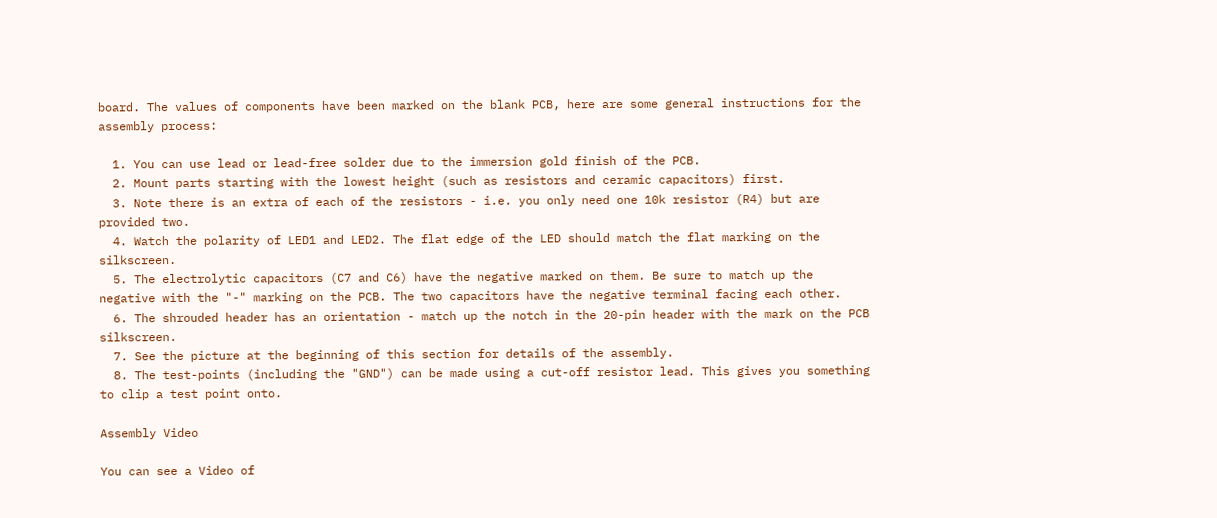board. The values of components have been marked on the blank PCB, here are some general instructions for the assembly process:

  1. You can use lead or lead-free solder due to the immersion gold finish of the PCB.
  2. Mount parts starting with the lowest height (such as resistors and ceramic capacitors) first.
  3. Note there is an extra of each of the resistors - i.e. you only need one 10k resistor (R4) but are provided two.
  4. Watch the polarity of LED1 and LED2. The flat edge of the LED should match the flat marking on the silkscreen.
  5. The electrolytic capacitors (C7 and C6) have the negative marked on them. Be sure to match up the negative with the "-" marking on the PCB. The two capacitors have the negative terminal facing each other.
  6. The shrouded header has an orientation - match up the notch in the 20-pin header with the mark on the PCB silkscreen.
  7. See the picture at the beginning of this section for details of the assembly.
  8. The test-points (including the "GND") can be made using a cut-off resistor lead. This gives you something to clip a test point onto.

Assembly Video

You can see a Video of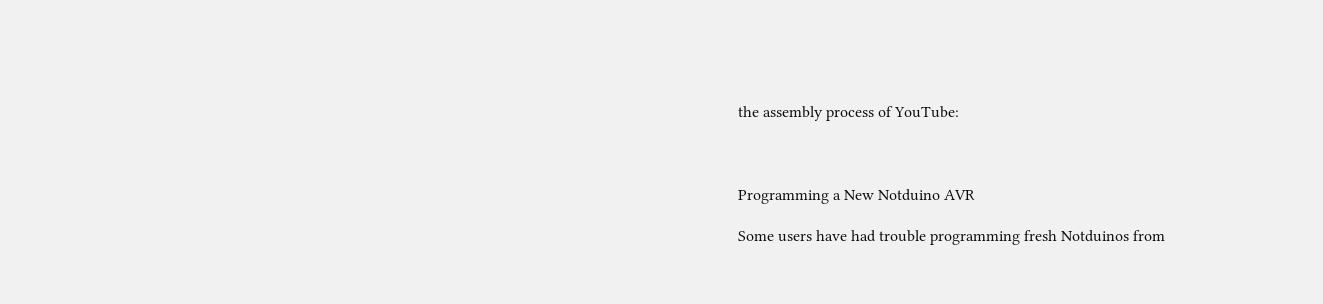the assembly process of YouTube:



Programming a New Notduino AVR

Some users have had trouble programming fresh Notduinos from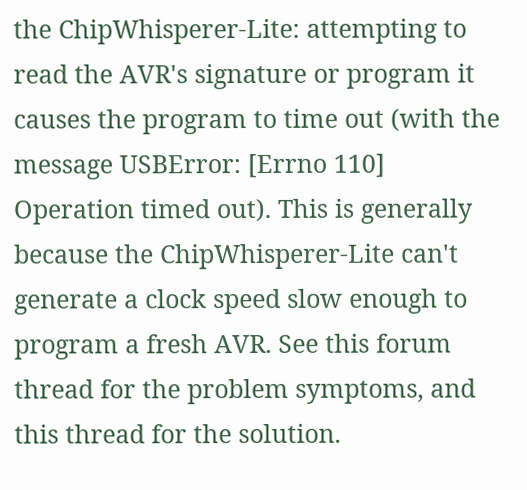the ChipWhisperer-Lite: attempting to read the AVR's signature or program it causes the program to time out (with the message USBError: [Errno 110] Operation timed out). This is generally because the ChipWhisperer-Lite can't generate a clock speed slow enough to program a fresh AVR. See this forum thread for the problem symptoms, and this thread for the solution.